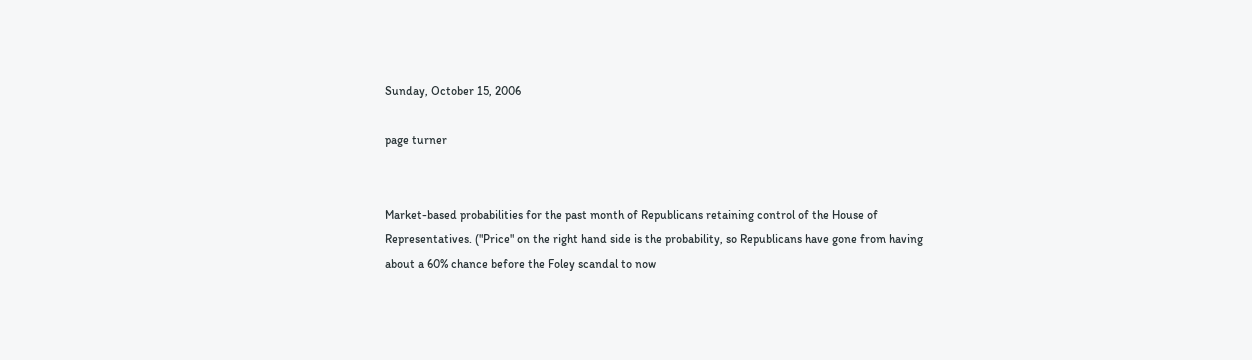Sunday, October 15, 2006

page turner


Market-based probabilities for the past month of Republicans retaining control of the House of Representatives. ("Price" on the right hand side is the probability, so Republicans have gone from having about a 60% chance before the Foley scandal to now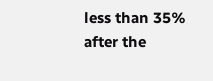less than 35% after the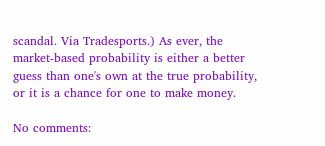scandal. Via Tradesports.) As ever, the market-based probability is either a better guess than one's own at the true probability, or it is a chance for one to make money.

No comments: